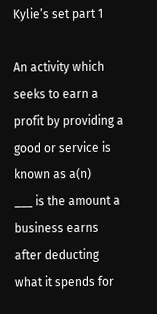Kylie’s set part 1

An activity which seeks to earn a profit by providing a good or service is known as a(n)
___ is the amount a business earns after deducting what it spends for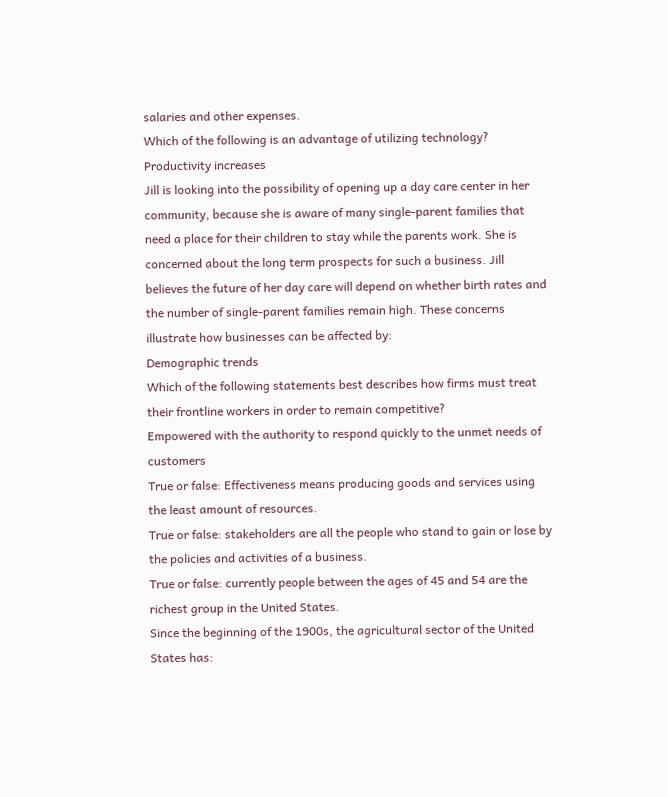salaries and other expenses.
Which of the following is an advantage of utilizing technology?
Productivity increases
Jill is looking into the possibility of opening up a day care center in her community, because she is aware of many single-parent families that need a place for their children to stay while the parents work. She is concerned about the long term prospects for such a business. Jill believes the future of her day care will depend on whether birth rates and the number of single-parent families remain high. These concerns illustrate how businesses can be affected by:
Demographic trends
Which of the following statements best describes how firms must treat their frontline workers in order to remain competitive?
Empowered with the authority to respond quickly to the unmet needs of customers
True or false: Effectiveness means producing goods and services using the least amount of resources.
True or false: stakeholders are all the people who stand to gain or lose by the policies and activities of a business.
True or false: currently people between the ages of 45 and 54 are the richest group in the United States.
Since the beginning of the 1900s, the agricultural sector of the United States has: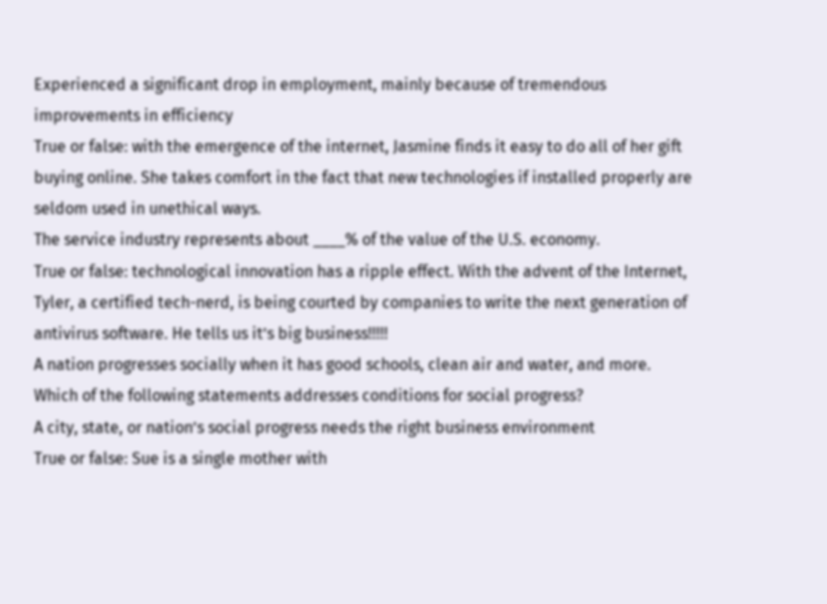Experienced a significant drop in employment, mainly because of tremendous improvements in efficiency
True or false: with the emergence of the internet, Jasmine finds it easy to do all of her gift buying online. She takes comfort in the fact that new technologies if installed properly are seldom used in unethical ways.
The service industry represents about ____% of the value of the U.S. economy.
True or false: technological innovation has a ripple effect. With the advent of the Internet, Tyler, a certified tech-nerd, is being courted by companies to write the next generation of antivirus software. He tells us it’s big business!!!!!
A nation progresses socially when it has good schools, clean air and water, and more. Which of the following statements addresses conditions for social progress?
A city, state, or nation’s social progress needs the right business environment
True or false: Sue is a single mother with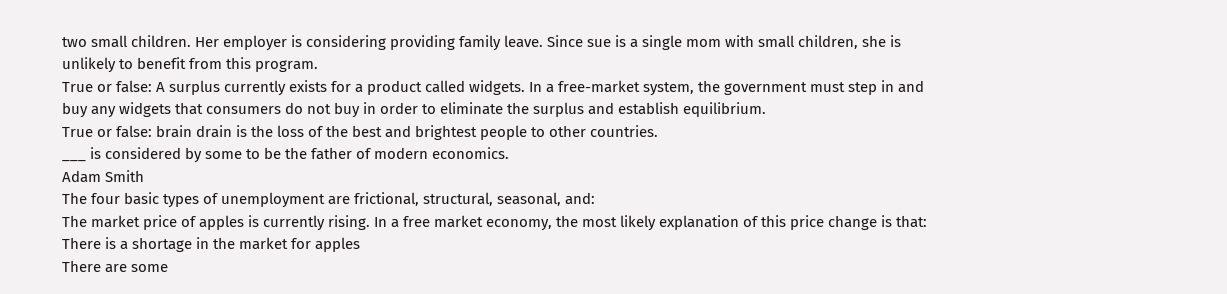two small children. Her employer is considering providing family leave. Since sue is a single mom with small children, she is unlikely to benefit from this program.
True or false: A surplus currently exists for a product called widgets. In a free-market system, the government must step in and buy any widgets that consumers do not buy in order to eliminate the surplus and establish equilibrium.
True or false: brain drain is the loss of the best and brightest people to other countries.
___ is considered by some to be the father of modern economics.
Adam Smith
The four basic types of unemployment are frictional, structural, seasonal, and:
The market price of apples is currently rising. In a free market economy, the most likely explanation of this price change is that:
There is a shortage in the market for apples
There are some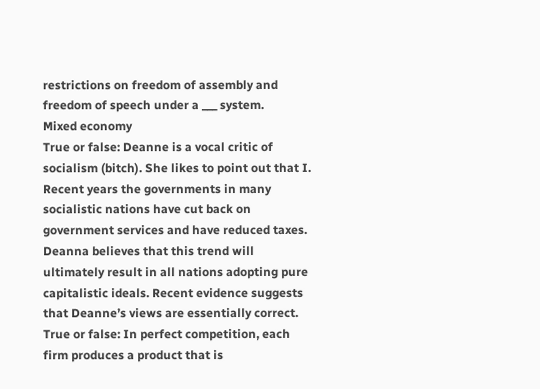restrictions on freedom of assembly and freedom of speech under a ___ system.
Mixed economy
True or false: Deanne is a vocal critic of socialism (bitch). She likes to point out that I. Recent years the governments in many socialistic nations have cut back on government services and have reduced taxes. Deanna believes that this trend will ultimately result in all nations adopting pure capitalistic ideals. Recent evidence suggests that Deanne’s views are essentially correct.
True or false: In perfect competition, each firm produces a product that is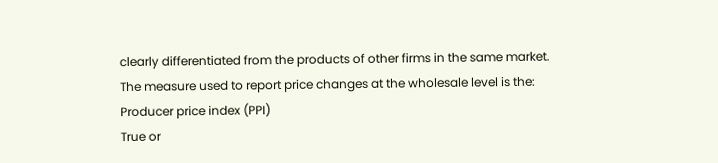clearly differentiated from the products of other firms in the same market.
The measure used to report price changes at the wholesale level is the:
Producer price index (PPI)
True or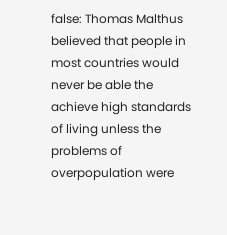false: Thomas Malthus believed that people in most countries would never be able the achieve high standards of living unless the problems of overpopulation were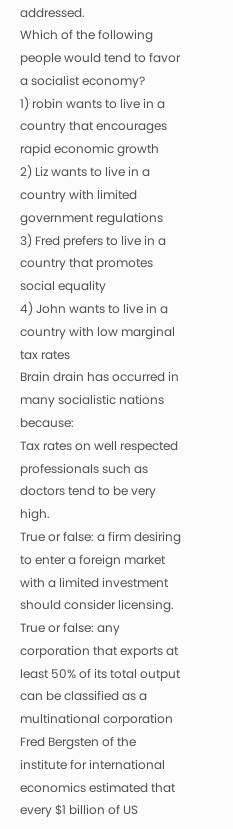addressed.
Which of the following people would tend to favor a socialist economy?
1) robin wants to live in a country that encourages rapid economic growth
2) Liz wants to live in a country with limited government regulations
3) Fred prefers to live in a country that promotes social equality
4) John wants to live in a country with low marginal tax rates
Brain drain has occurred in many socialistic nations because:
Tax rates on well respected professionals such as doctors tend to be very high.
True or false: a firm desiring to enter a foreign market with a limited investment should consider licensing.
True or false: any corporation that exports at least 50% of its total output can be classified as a multinational corporation
Fred Bergsten of the institute for international economics estimated that every $1 billion of US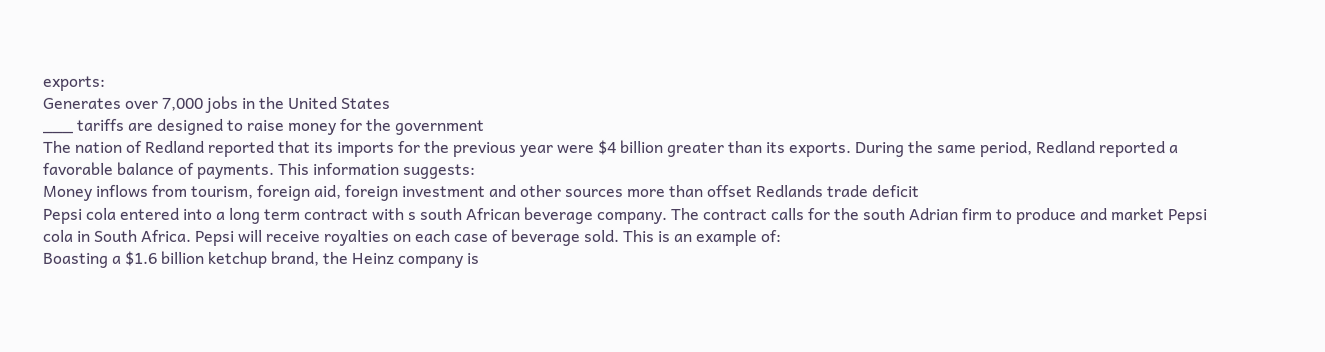exports:
Generates over 7,000 jobs in the United States
___ tariffs are designed to raise money for the government
The nation of Redland reported that its imports for the previous year were $4 billion greater than its exports. During the same period, Redland reported a favorable balance of payments. This information suggests:
Money inflows from tourism, foreign aid, foreign investment and other sources more than offset Redlands trade deficit
Pepsi cola entered into a long term contract with s south African beverage company. The contract calls for the south Adrian firm to produce and market Pepsi cola in South Africa. Pepsi will receive royalties on each case of beverage sold. This is an example of:
Boasting a $1.6 billion ketchup brand, the Heinz company is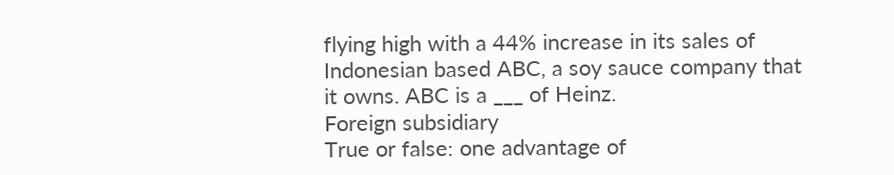flying high with a 44% increase in its sales of Indonesian based ABC, a soy sauce company that it owns. ABC is a ___ of Heinz.
Foreign subsidiary
True or false: one advantage of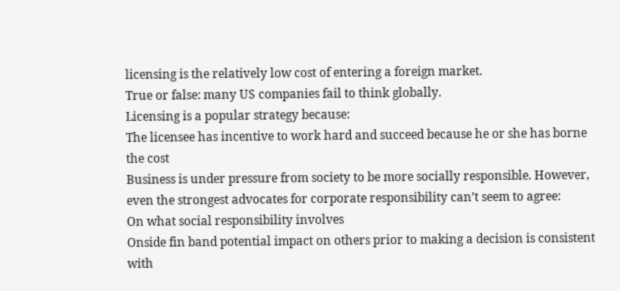licensing is the relatively low cost of entering a foreign market.
True or false: many US companies fail to think globally.
Licensing is a popular strategy because:
The licensee has incentive to work hard and succeed because he or she has borne the cost
Business is under pressure from society to be more socially responsible. However, even the strongest advocates for corporate responsibility can’t seem to agree:
On what social responsibility involves
Onside fin band potential impact on others prior to making a decision is consistent with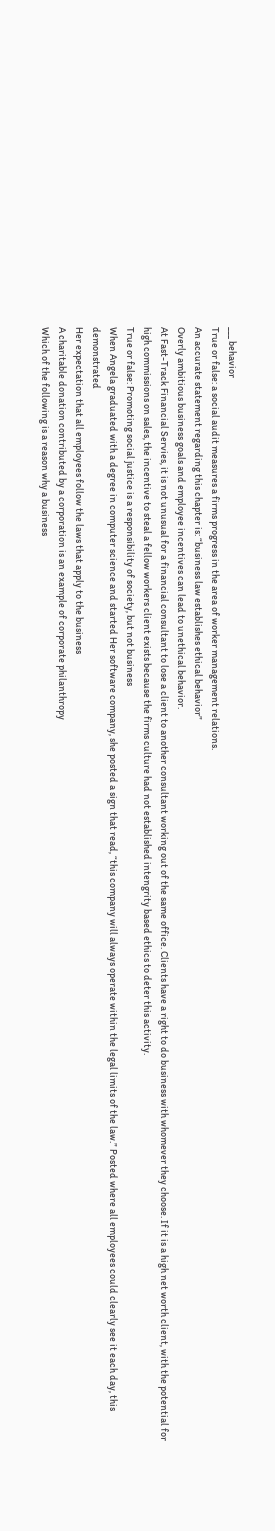___ behavior
True or false: a social audit measures a firms progress in the area of worker management relations.
An accurate statement regarding this chapter is: “business law establishes ethical behavior”
Overly ambitious business goals and employee incentives can lead to unethical behavior.
At Fast-Track Financial Servies, it is not unusual for a financial consultant to lose a client to another consultant working out of the same office. Clients have a right to do business with whomever they choose. If it is a high net worth client, with the potential for high commissions on sales, the incentive to steal a fellow workers client exists because the firms culture had not established intengrity based ethics to deter this activity.
True or false: Promoting social justice is a responsibility of society, but not business
When Angela graduated with a degree in computer science and started Her software company, she posted a sign that read, “this company will always operate within the legal limits of the law.” Posted where all employees could clearly see it each day, this demonstrated
Her expectation that all employees follow the laws that apply to the business
A charitable donation contributed by a corporation is an example of corporate philanthropy
Which of the following is a reason why a business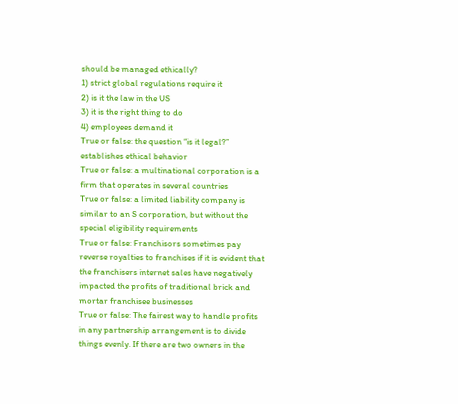should be managed ethically?
1) strict global regulations require it
2) is it the law in the US
3) it is the right thing to do
4) employees demand it
True or false: the question “is it legal?” establishes ethical behavior
True or false: a multinational corporation is a firm that operates in several countries
True or false: a limited liability company is similar to an S corporation, but without the special eligibility requirements
True or false: Franchisors sometimes pay reverse royalties to franchises if it is evident that the franchisers internet sales have negatively impacted the profits of traditional brick and mortar franchisee businesses
True or false: The fairest way to handle profits in any partnership arrangement is to divide things evenly. If there are two owners in the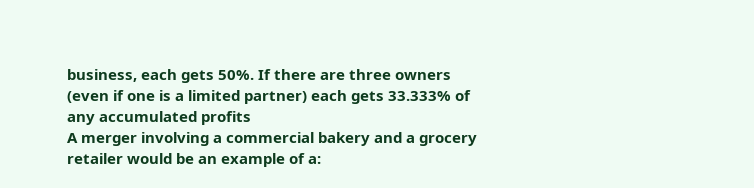business, each gets 50%. If there are three owners (even if one is a limited partner) each gets 33.333% of any accumulated profits
A merger involving a commercial bakery and a grocery retailer would be an example of a: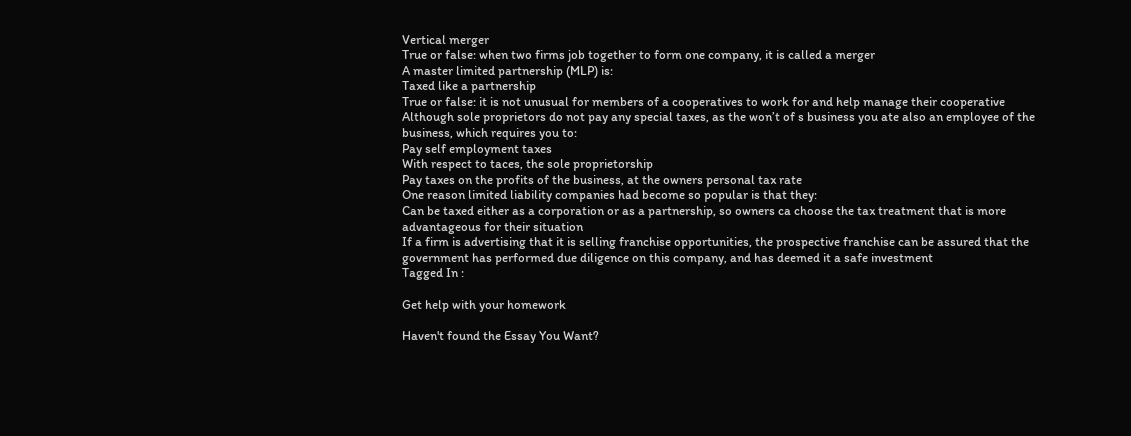Vertical merger
True or false: when two firms job together to form one company, it is called a merger
A master limited partnership (MLP) is:
Taxed like a partnership
True or false: it is not unusual for members of a cooperatives to work for and help manage their cooperative
Although sole proprietors do not pay any special taxes, as the won’t of s business you ate also an employee of the business, which requires you to:
Pay self employment taxes
With respect to taces, the sole proprietorship
Pay taxes on the profits of the business, at the owners personal tax rate
One reason limited liability companies had become so popular is that they:
Can be taxed either as a corporation or as a partnership, so owners ca choose the tax treatment that is more advantageous for their situation
If a firm is advertising that it is selling franchise opportunities, the prospective franchise can be assured that the government has performed due diligence on this company, and has deemed it a safe investment
Tagged In :

Get help with your homework

Haven't found the Essay You Want?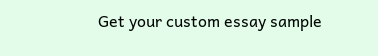Get your custom essay sample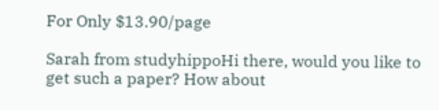For Only $13.90/page

Sarah from studyhippoHi there, would you like to get such a paper? How about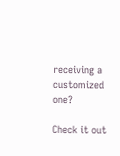receiving a customized one?

Check it out